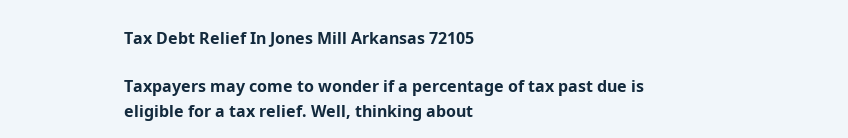Tax Debt Relief In Jones Mill Arkansas 72105

Taxpayers may come to wonder if a percentage of tax past due is eligible for a tax relief. Well, thinking about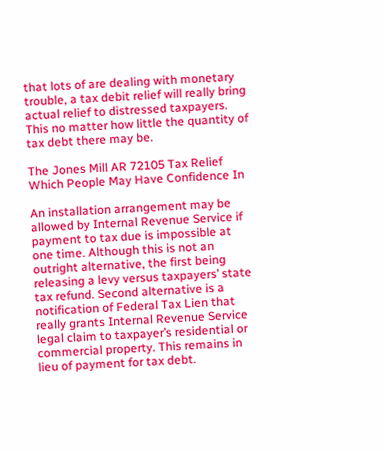that lots of are dealing with monetary trouble, a tax debit relief will really bring actual relief to distressed taxpayers. This no matter how little the quantity of tax debt there may be.

The Jones Mill AR 72105 Tax Relief Which People May Have Confidence In

An installation arrangement may be allowed by Internal Revenue Service if payment to tax due is impossible at one time. Although this is not an outright alternative, the first being releasing a levy versus taxpayers’ state tax refund. Second alternative is a notification of Federal Tax Lien that really grants Internal Revenue Service legal claim to taxpayer’s residential or commercial property. This remains in lieu of payment for tax debt.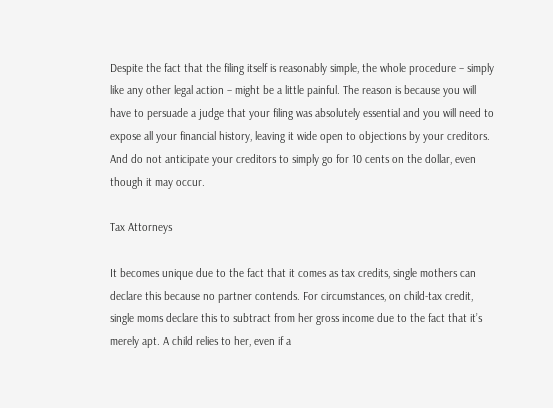Despite the fact that the filing itself is reasonably simple, the whole procedure – simply like any other legal action – might be a little painful. The reason is because you will have to persuade a judge that your filing was absolutely essential and you will need to expose all your financial history, leaving it wide open to objections by your creditors. And do not anticipate your creditors to simply go for 10 cents on the dollar, even though it may occur.

Tax Attorneys

It becomes unique due to the fact that it comes as tax credits, single mothers can declare this because no partner contends. For circumstances, on child-tax credit, single moms declare this to subtract from her gross income due to the fact that it’s merely apt. A child relies to her, even if a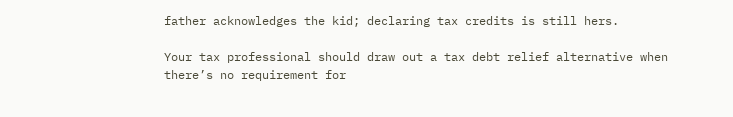father acknowledges the kid; declaring tax credits is still hers.

Your tax professional should draw out a tax debt relief alternative when there’s no requirement for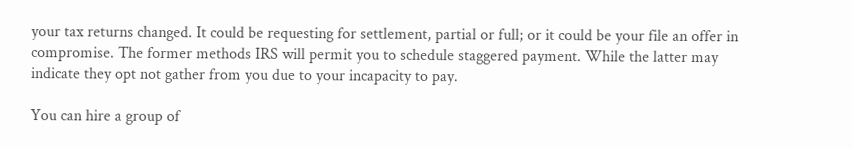your tax returns changed. It could be requesting for settlement, partial or full; or it could be your file an offer in compromise. The former methods IRS will permit you to schedule staggered payment. While the latter may indicate they opt not gather from you due to your incapacity to pay.

You can hire a group of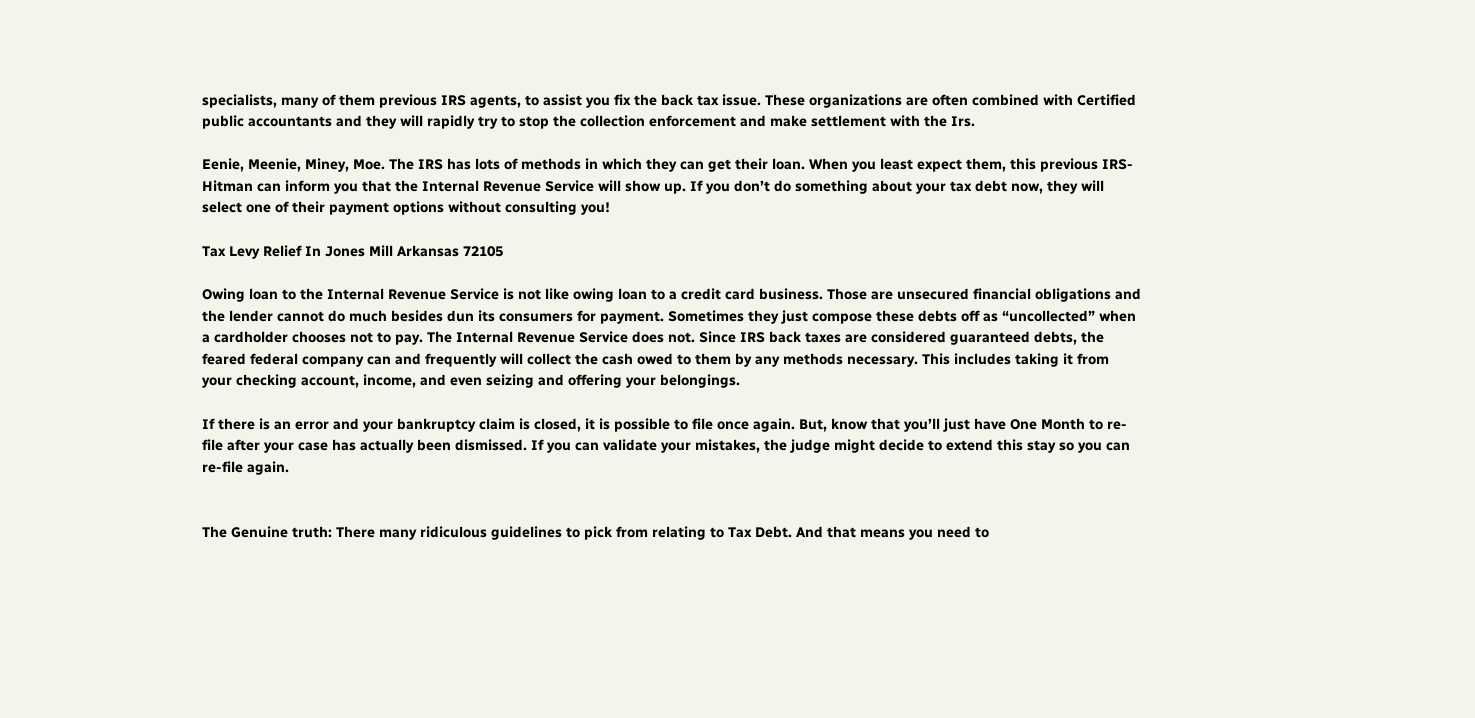specialists, many of them previous IRS agents, to assist you fix the back tax issue. These organizations are often combined with Certified public accountants and they will rapidly try to stop the collection enforcement and make settlement with the Irs.

Eenie, Meenie, Miney, Moe. The IRS has lots of methods in which they can get their loan. When you least expect them, this previous IRS-Hitman can inform you that the Internal Revenue Service will show up. If you don’t do something about your tax debt now, they will select one of their payment options without consulting you!

Tax Levy Relief In Jones Mill Arkansas 72105

Owing loan to the Internal Revenue Service is not like owing loan to a credit card business. Those are unsecured financial obligations and the lender cannot do much besides dun its consumers for payment. Sometimes they just compose these debts off as “uncollected” when a cardholder chooses not to pay. The Internal Revenue Service does not. Since IRS back taxes are considered guaranteed debts, the feared federal company can and frequently will collect the cash owed to them by any methods necessary. This includes taking it from your checking account, income, and even seizing and offering your belongings.

If there is an error and your bankruptcy claim is closed, it is possible to file once again. But, know that you’ll just have One Month to re-file after your case has actually been dismissed. If you can validate your mistakes, the judge might decide to extend this stay so you can re-file again.


The Genuine truth: There many ridiculous guidelines to pick from relating to Tax Debt. And that means you need to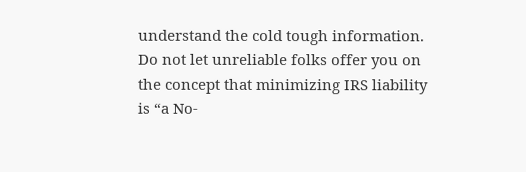understand the cold tough information. Do not let unreliable folks offer you on the concept that minimizing IRS liability is “a No-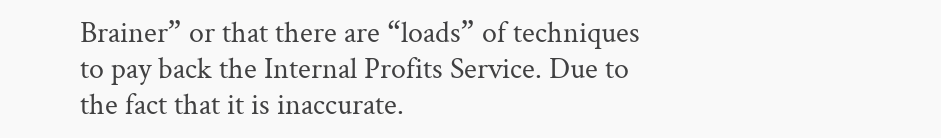Brainer” or that there are “loads” of techniques to pay back the Internal Profits Service. Due to the fact that it is inaccurate.